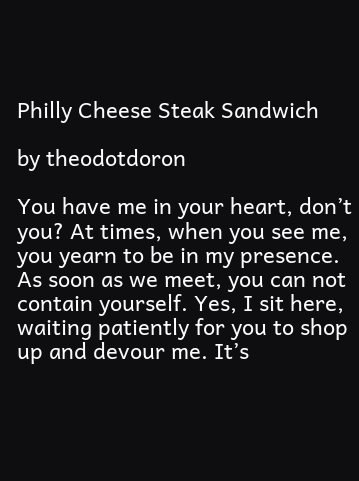Philly Cheese Steak Sandwich

by theodotdoron

You have me in your heart, don’t you? At times, when you see me, you yearn to be in my presence. As soon as we meet, you can not contain yourself. Yes, I sit here, waiting patiently for you to shop up and devour me. It’s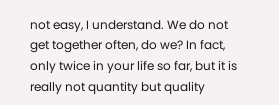not easy, I understand. We do not get together often, do we? In fact, only twice in your life so far, but it is really not quantity but quality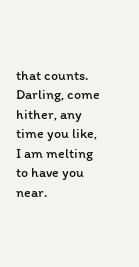that counts. Darling, come hither, any time you like, I am melting to have you near.